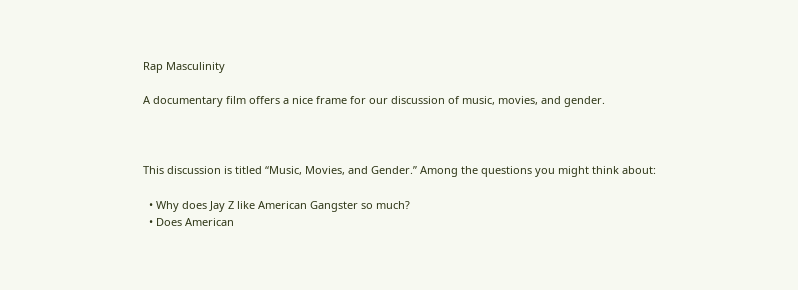Rap Masculinity

A documentary film offers a nice frame for our discussion of music, movies, and gender.



This discussion is titled “Music, Movies, and Gender.” Among the questions you might think about:

  • Why does Jay Z like American Gangster so much?
  • Does American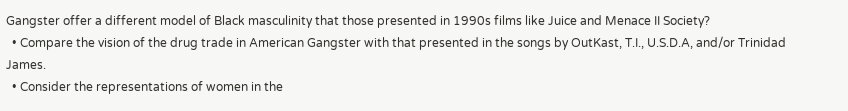Gangster offer a different model of Black masculinity that those presented in 1990s films like Juice and Menace II Society?
  • Compare the vision of the drug trade in American Gangster with that presented in the songs by OutKast, T.I., U.S.D.A, and/or Trinidad James.
  • Consider the representations of women in the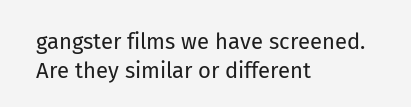gangster films we have screened. Are they similar or different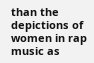than the depictions of women in rap music as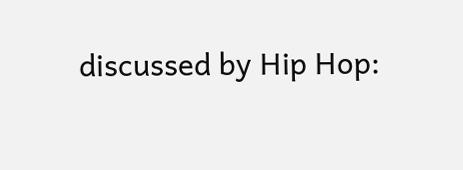discussed by Hip Hop: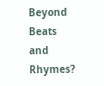Beyond Beats and Rhymes?